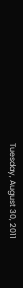Tuesday, August 30, 2011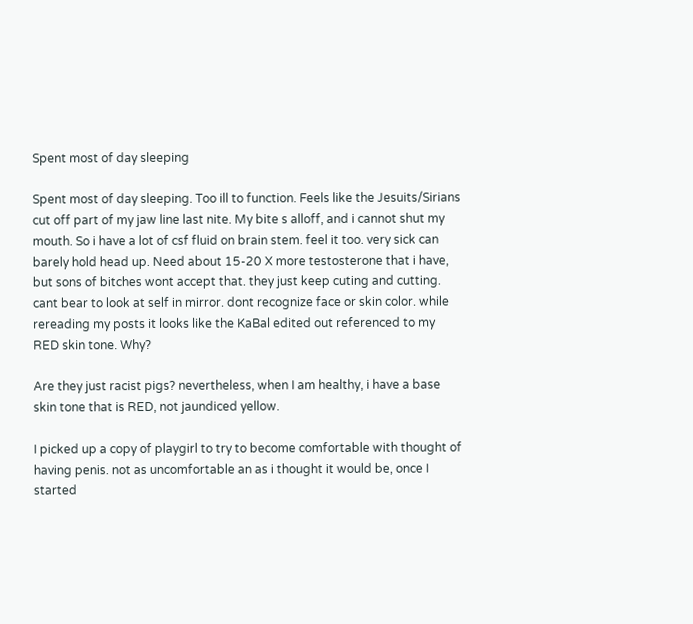Spent most of day sleeping

Spent most of day sleeping. Too ill to function. Feels like the Jesuits/Sirians cut off part of my jaw line last nite. My bite s alloff, and i cannot shut my mouth. So i have a lot of csf fluid on brain stem. feel it too. very sick can barely hold head up. Need about 15-20 X more testosterone that i have, but sons of bitches wont accept that. they just keep cuting and cutting. cant bear to look at self in mirror. dont recognize face or skin color. while rereading my posts it looks like the KaBal edited out referenced to my RED skin tone. Why?

Are they just racist pigs? nevertheless, when I am healthy, i have a base skin tone that is RED, not jaundiced yellow.

I picked up a copy of playgirl to try to become comfortable with thought of having penis. not as uncomfortable an as i thought it would be, once I started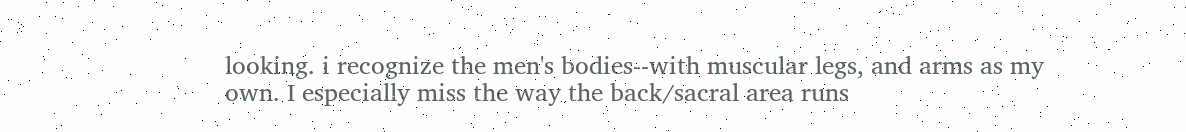looking. i recognize the men's bodies--with muscular legs, and arms as my own. I especially miss the way the back/sacral area runs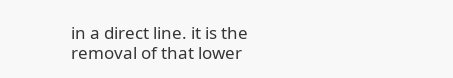in a direct line. it is the removal of that lower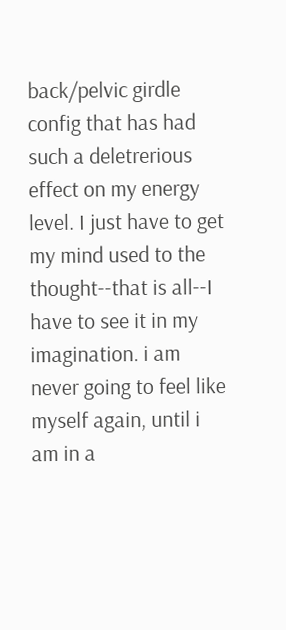back/pelvic girdle config that has had such a deletrerious effect on my energy level. I just have to get my mind used to the thought--that is all--I have to see it in my imagination. i am never going to feel like myself again, until i am in a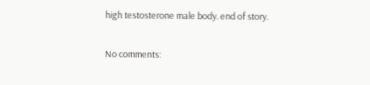high testosterone male body. end of story.

No comments: